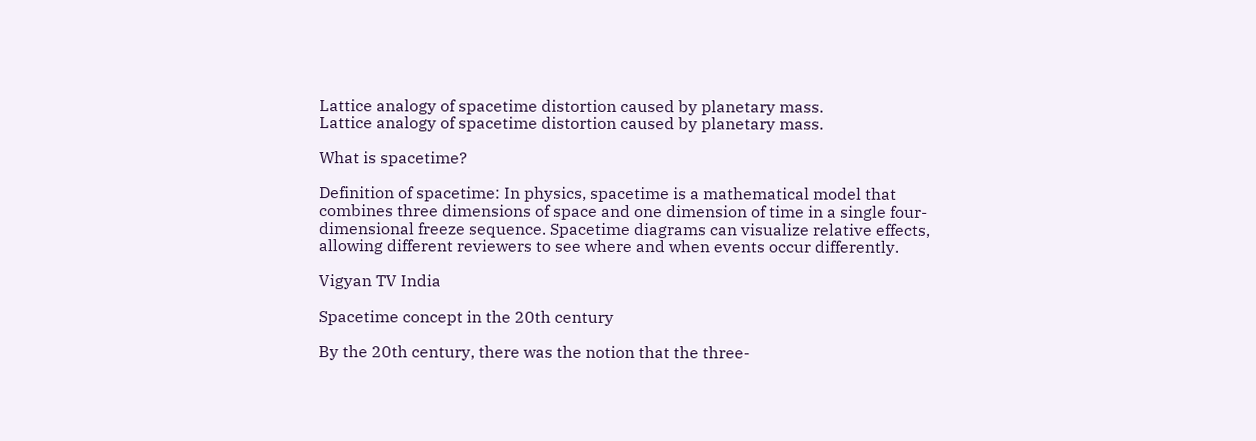Lattice analogy of spacetime distortion caused by planetary mass.
Lattice analogy of spacetime distortion caused by planetary mass.

What is spacetime?

Definition of spacetime: In physics, spacetime is a mathematical model that combines three dimensions of space and one dimension of time in a single four-dimensional freeze sequence. Spacetime diagrams can visualize relative effects, allowing different reviewers to see where and when events occur differently.

Vigyan TV India

Spacetime concept in the 20th century

By the 20th century, there was the notion that the three-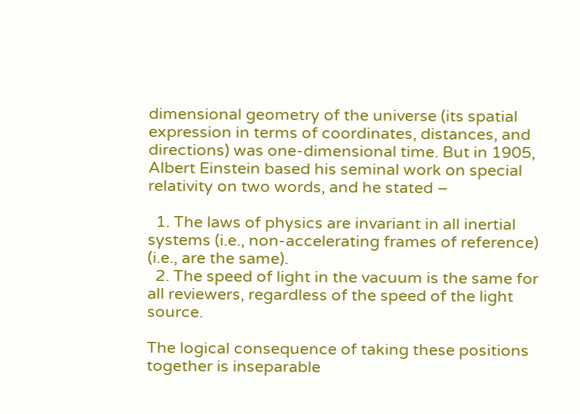dimensional geometry of the universe (its spatial expression in terms of coordinates, distances, and directions) was one-dimensional time. But in 1905, Albert Einstein based his seminal work on special relativity on two words, and he stated –

  1. The laws of physics are invariant in all inertial systems (i.e., non-accelerating frames of reference) (i.e., are the same).
  2. The speed of light in the vacuum is the same for all reviewers, regardless of the speed of the light source.

The logical consequence of taking these positions together is inseparable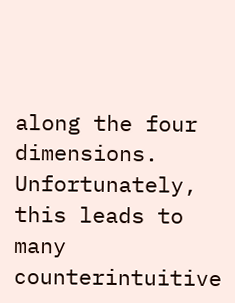along the four dimensions. Unfortunately, this leads to many counterintuitive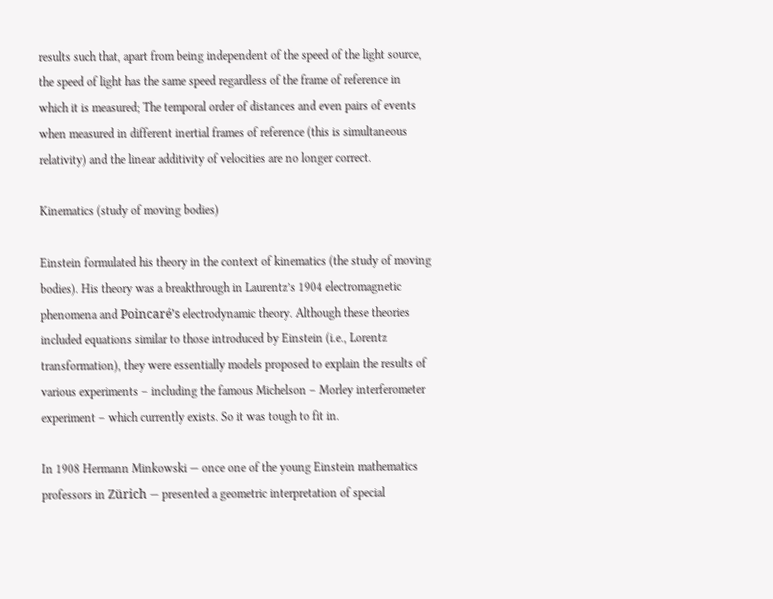results such that, apart from being independent of the speed of the light source, the speed of light has the same speed regardless of the frame of reference in which it is measured; The temporal order of distances and even pairs of events when measured in different inertial frames of reference (this is simultaneous relativity) and the linear additivity of velocities are no longer correct.

Kinematics (study of moving bodies)

Einstein formulated his theory in the context of kinematics (the study of moving bodies). His theory was a breakthrough in Laurentz’s 1904 electromagnetic phenomena and Poincaré’s electrodynamic theory. Although these theories included equations similar to those introduced by Einstein (i.e., Lorentz transformation), they were essentially models proposed to explain the results of various experiments – including the famous Michelson – Morley interferometer experiment – which currently exists. So it was tough to fit in.

In 1908 Hermann Minkowski — once one of the young Einstein mathematics professors in Zürich — presented a geometric interpretation of special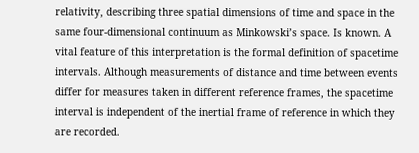relativity, describing three spatial dimensions of time and space in the same four-dimensional continuum as Minkowski’s space. Is known. A vital feature of this interpretation is the formal definition of spacetime intervals. Although measurements of distance and time between events differ for measures taken in different reference frames, the spacetime interval is independent of the inertial frame of reference in which they are recorded.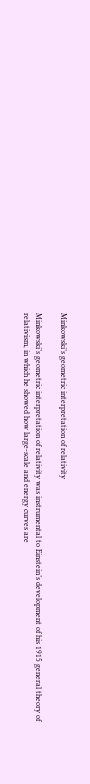Minkowski’s geometric interpretation of relativity

Minkowski’s geometric interpretation of relativity was instrumental to Einstein’s development of his 1915 general theory of relativism, in which he showed how large-scale and energy curves are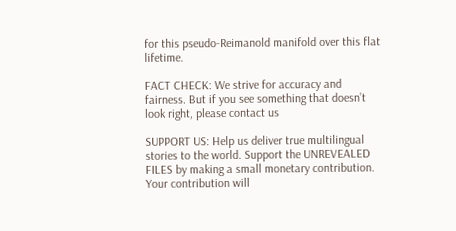for this pseudo-Reimanold manifold over this flat lifetime.

FACT CHECK: We strive for accuracy and fairness. But if you see something that doesn’t look right, please contact us

SUPPORT US: Help us deliver true multilingual stories to the world. Support the UNREVEALED FILES by making a small monetary contribution. Your contribution will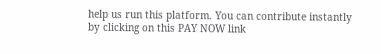help us run this platform. You can contribute instantly by clicking on this PAY NOW link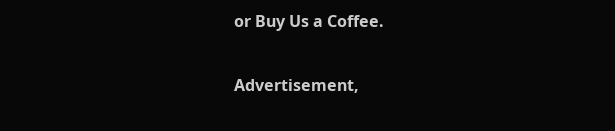or Buy Us a Coffee.

Advertisement,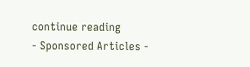continue reading
- Sponsored Articles -